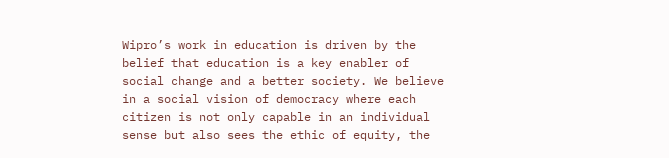Wipro’s work in education is driven by the belief that education is a key enabler of social change and a better society. We believe in a social vision of democracy where each citizen is not only capable in an individual sense but also sees the ethic of equity, the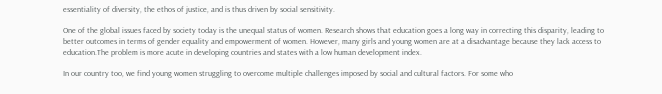essentiality of diversity, the ethos of justice, and is thus driven by social sensitivity.

One of the global issues faced by society today is the unequal status of women. Research shows that education goes a long way in correcting this disparity, leading to better outcomes in terms of gender equality and empowerment of women. However, many girls and young women are at a disadvantage because they lack access to education.The problem is more acute in developing countries and states with a low human development index.

In our country too, we find young women struggling to overcome multiple challenges imposed by social and cultural factors. For some who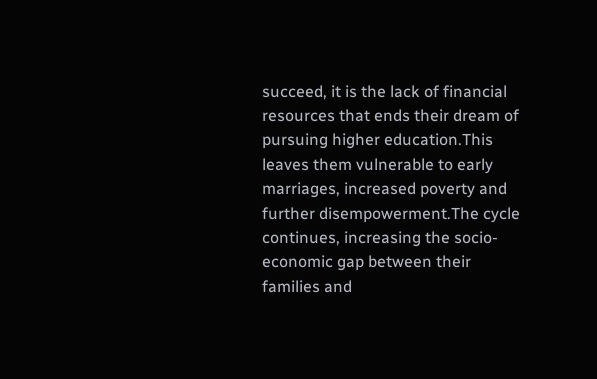succeed, it is the lack of financial resources that ends their dream of pursuing higher education.This leaves them vulnerable to early marriages, increased poverty and further disempowerment.The cycle continues, increasing the socio-economic gap between their families and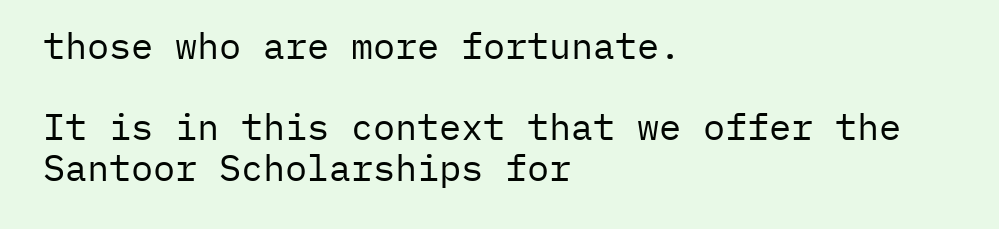those who are more fortunate.

It is in this context that we offer the Santoor Scholarships for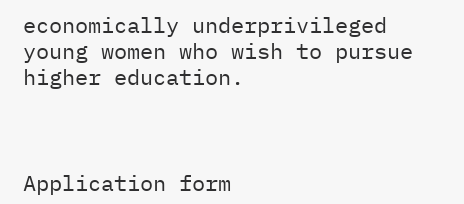economically underprivileged young women who wish to pursue higher education.



Application form